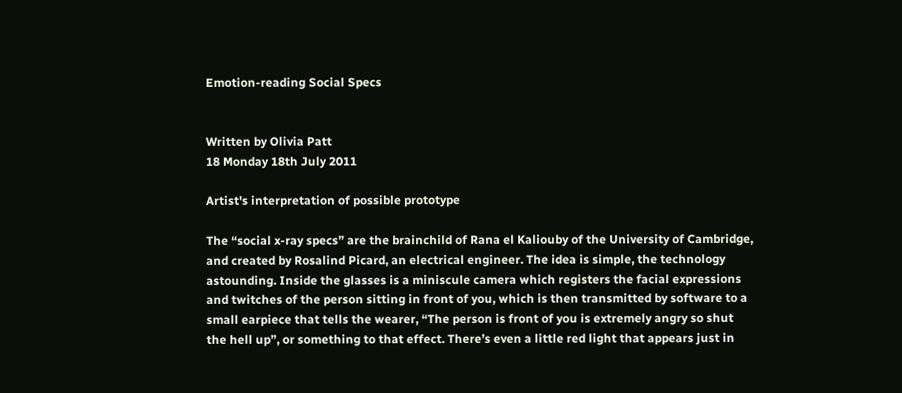Emotion-reading Social Specs


Written by Olivia Patt
18 Monday 18th July 2011

Artist's interpretation of possible prototype

The “social x-ray specs” are the brainchild of Rana el Kaliouby of the University of Cambridge, and created by Rosalind Picard, an electrical engineer. The idea is simple, the technology astounding. Inside the glasses is a miniscule camera which registers the facial expressions and twitches of the person sitting in front of you, which is then transmitted by software to a small earpiece that tells the wearer, “The person is front of you is extremely angry so shut the hell up”, or something to that effect. There’s even a little red light that appears just in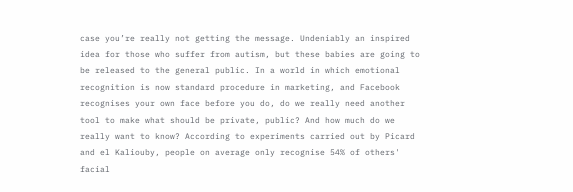case you’re really not getting the message. Undeniably an inspired idea for those who suffer from autism, but these babies are going to be released to the general public. In a world in which emotional recognition is now standard procedure in marketing, and Facebook recognises your own face before you do, do we really need another tool to make what should be private, public? And how much do we really want to know? According to experiments carried out by Picard and el Kaliouby, people on average only recognise 54% of others' facial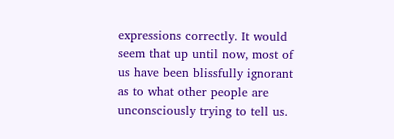expressions correctly. It would seem that up until now, most of us have been blissfully ignorant as to what other people are unconsciously trying to tell us.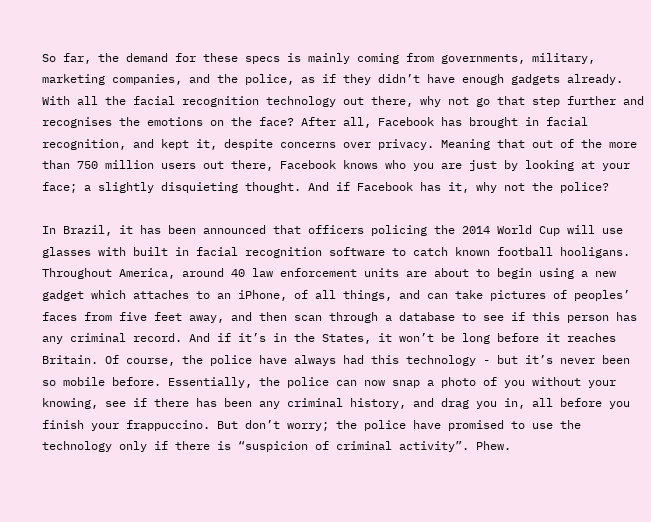So far, the demand for these specs is mainly coming from governments, military, marketing companies, and the police, as if they didn’t have enough gadgets already. With all the facial recognition technology out there, why not go that step further and recognises the emotions on the face? After all, Facebook has brought in facial recognition, and kept it, despite concerns over privacy. Meaning that out of the more than 750 million users out there, Facebook knows who you are just by looking at your face; a slightly disquieting thought. And if Facebook has it, why not the police?

In Brazil, it has been announced that officers policing the 2014 World Cup will use glasses with built in facial recognition software to catch known football hooligans. Throughout America, around 40 law enforcement units are about to begin using a new gadget which attaches to an iPhone, of all things, and can take pictures of peoples’ faces from five feet away, and then scan through a database to see if this person has any criminal record. And if it’s in the States, it won’t be long before it reaches Britain. Of course, the police have always had this technology - but it’s never been so mobile before. Essentially, the police can now snap a photo of you without your knowing, see if there has been any criminal history, and drag you in, all before you finish your frappuccino. But don’t worry; the police have promised to use the technology only if there is “suspicion of criminal activity”. Phew.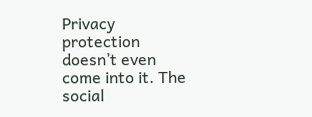Privacy protection doesn’t even come into it. The social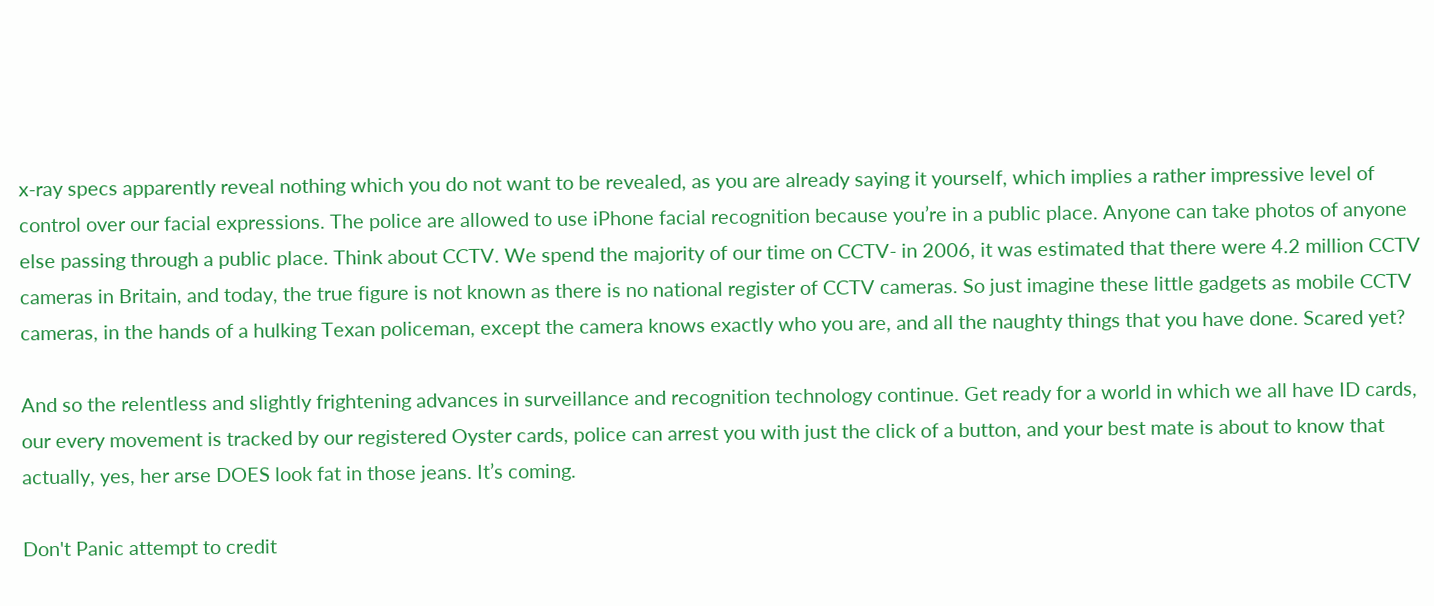x-ray specs apparently reveal nothing which you do not want to be revealed, as you are already saying it yourself, which implies a rather impressive level of control over our facial expressions. The police are allowed to use iPhone facial recognition because you’re in a public place. Anyone can take photos of anyone else passing through a public place. Think about CCTV. We spend the majority of our time on CCTV- in 2006, it was estimated that there were 4.2 million CCTV cameras in Britain, and today, the true figure is not known as there is no national register of CCTV cameras. So just imagine these little gadgets as mobile CCTV cameras, in the hands of a hulking Texan policeman, except the camera knows exactly who you are, and all the naughty things that you have done. Scared yet?

And so the relentless and slightly frightening advances in surveillance and recognition technology continue. Get ready for a world in which we all have ID cards, our every movement is tracked by our registered Oyster cards, police can arrest you with just the click of a button, and your best mate is about to know that actually, yes, her arse DOES look fat in those jeans. It’s coming.

Don't Panic attempt to credit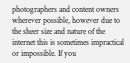photographers and content owners wherever possible, however due to the sheer size and nature of the internet this is sometimes impractical or impossible. If you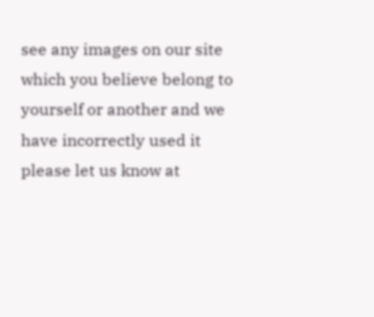see any images on our site which you believe belong to yourself or another and we have incorrectly used it please let us know at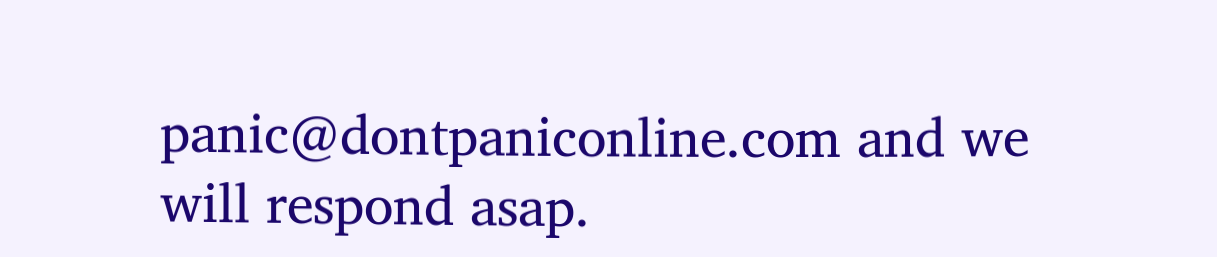panic@dontpaniconline.com and we will respond asap.